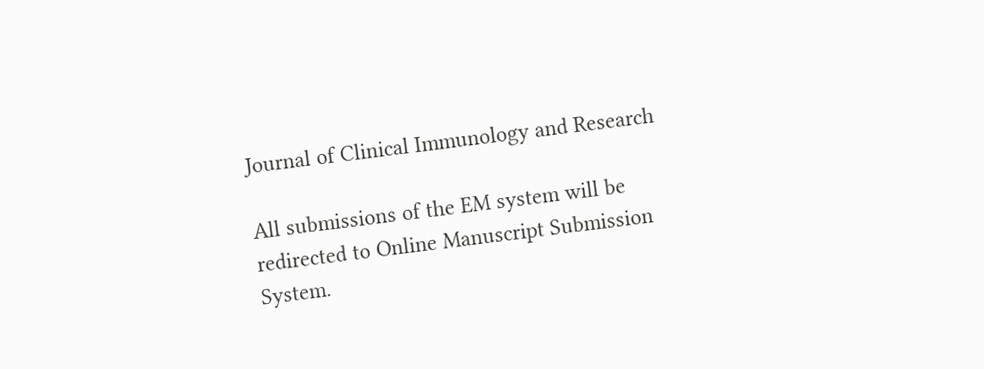Journal of Clinical Immunology and Research

All submissions of the EM system will be redirected to Online Manuscript Submission System.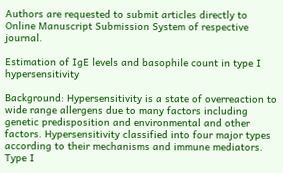Authors are requested to submit articles directly to Online Manuscript Submission System of respective journal.

Estimation of IgE levels and basophile count in type I hypersensitivity

Background: Hypersensitivity is a state of overreaction to wide range allergens due to many factors including genetic predisposition and environmental and other factors. Hypersensitivity classified into four major types according to their mechanisms and immune mediators. Type I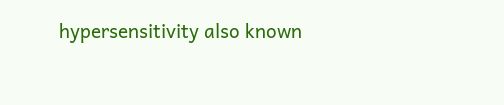hypersensitivity also known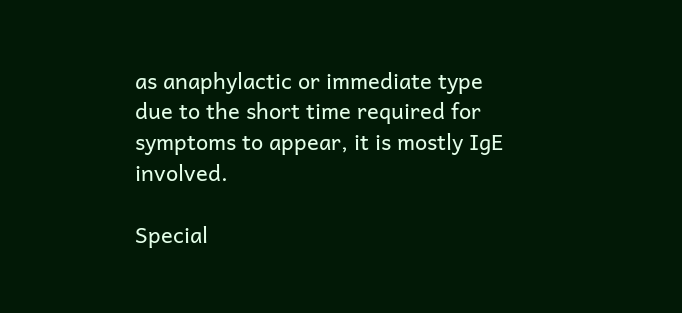as anaphylactic or immediate type due to the short time required for symptoms to appear, it is mostly IgE involved.

Special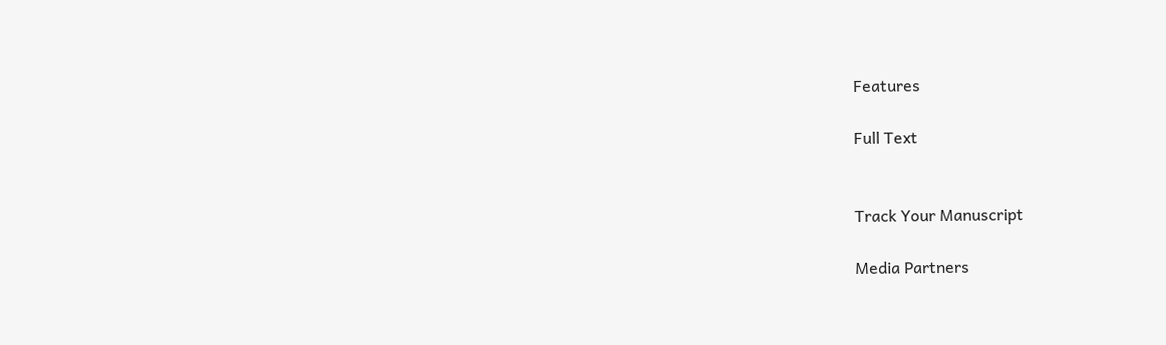Features

Full Text


Track Your Manuscript

Media Partners